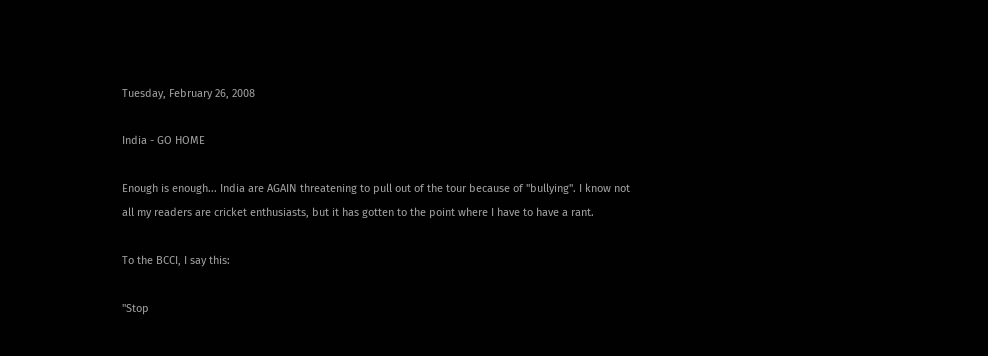Tuesday, February 26, 2008

India - GO HOME

Enough is enough... India are AGAIN threatening to pull out of the tour because of "bullying". I know not all my readers are cricket enthusiasts, but it has gotten to the point where I have to have a rant.

To the BCCI, I say this:

"Stop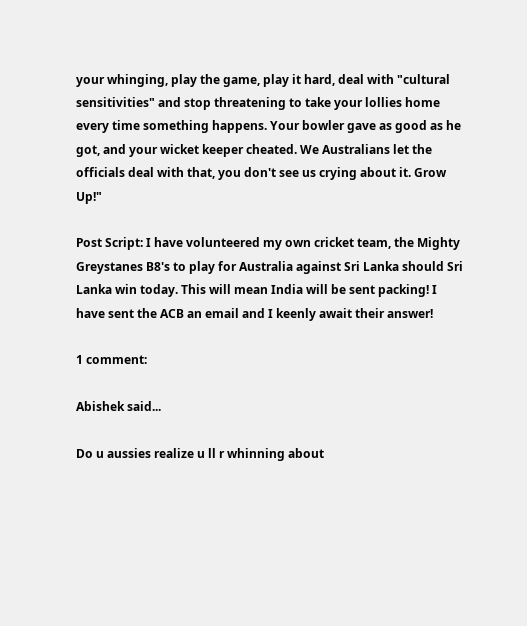your whinging, play the game, play it hard, deal with "cultural sensitivities" and stop threatening to take your lollies home every time something happens. Your bowler gave as good as he got, and your wicket keeper cheated. We Australians let the officials deal with that, you don't see us crying about it. Grow Up!"

Post Script: I have volunteered my own cricket team, the Mighty Greystanes B8's to play for Australia against Sri Lanka should Sri Lanka win today. This will mean India will be sent packing! I have sent the ACB an email and I keenly await their answer!

1 comment:

Abishek said...

Do u aussies realize u ll r whinning about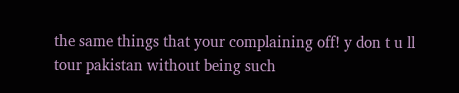the same things that your complaining off! y don t u ll tour pakistan without being such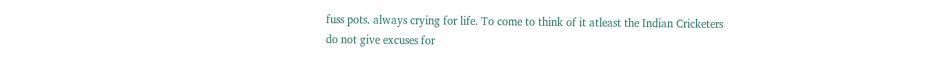fuss pots. always crying for life. To come to think of it atleast the Indian Cricketers do not give excuses for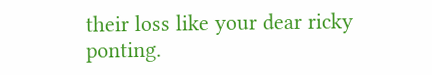their loss like your dear ricky ponting.